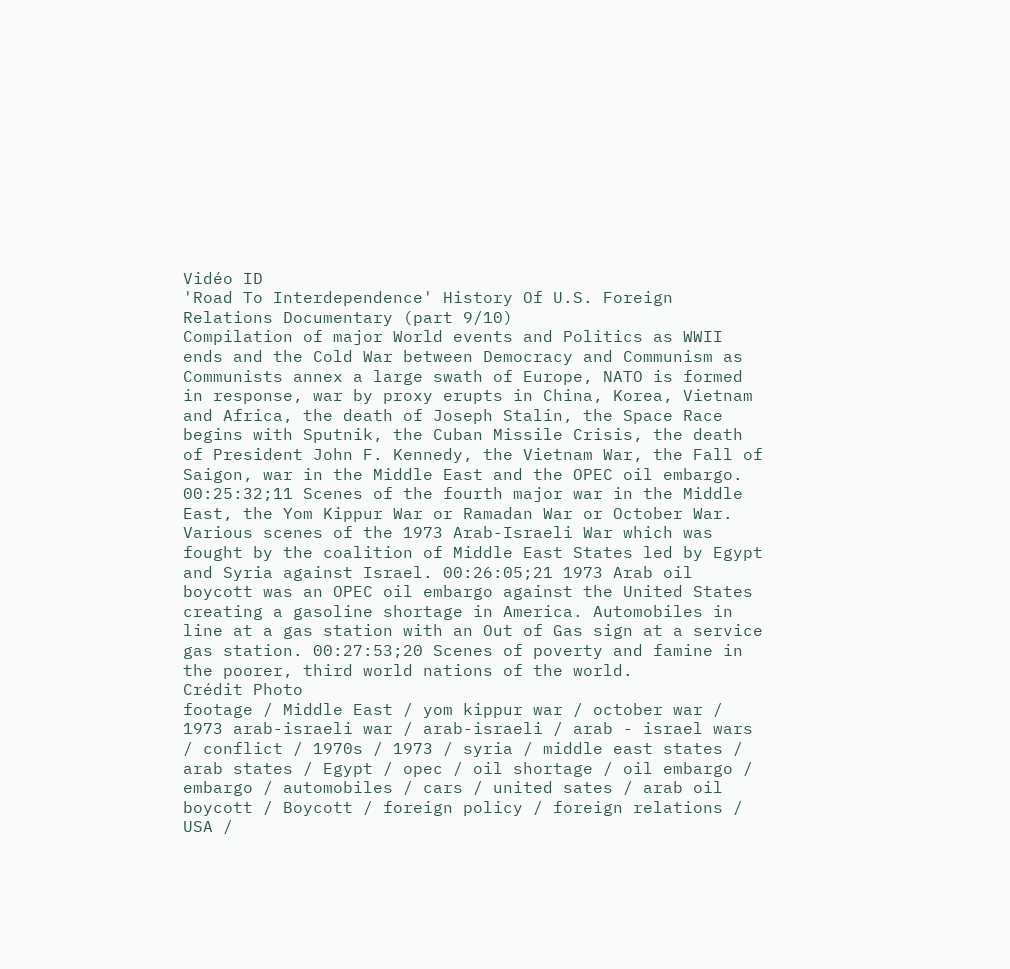Vidéo ID
'Road To Interdependence' History Of U.S. Foreign Relations Documentary (part 9/10)
Compilation of major World events and Politics as WWII ends and the Cold War between Democracy and Communism as Communists annex a large swath of Europe, NATO is formed in response, war by proxy erupts in China, Korea, Vietnam and Africa, the death of Joseph Stalin, the Space Race begins with Sputnik, the Cuban Missile Crisis, the death of President John F. Kennedy, the Vietnam War, the Fall of Saigon, war in the Middle East and the OPEC oil embargo. 00:25:32;11 Scenes of the fourth major war in the Middle East, the Yom Kippur War or Ramadan War or October War. Various scenes of the 1973 Arab-Israeli War which was fought by the coalition of Middle East States led by Egypt and Syria against Israel. 00:26:05;21 1973 Arab oil boycott was an OPEC oil embargo against the United States creating a gasoline shortage in America. Automobiles in line at a gas station with an Out of Gas sign at a service gas station. 00:27:53;20 Scenes of poverty and famine in the poorer, third world nations of the world.
Crédit Photo
footage / Middle East / yom kippur war / october war / 1973 arab-israeli war / arab-israeli / arab - israel wars / conflict / 1970s / 1973 / syria / middle east states / arab states / Egypt / opec / oil shortage / oil embargo / embargo / automobiles / cars / united sates / arab oil boycott / Boycott / foreign policy / foreign relations / USA /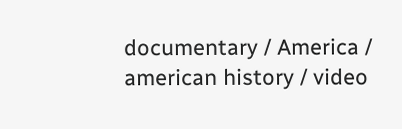documentary / America / american history / video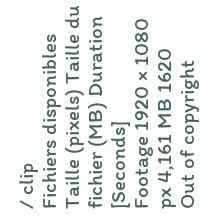/ clip
Fichiers disponibles
Taille (pixels) Taille du fichier (MB) Duration [Seconds]
Footage 1920 × 1080 px 4,161 MB 1620
Out of copyright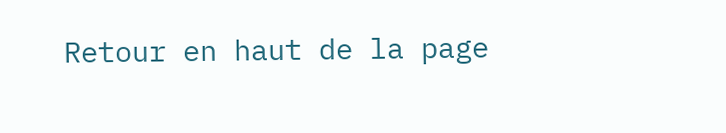Retour en haut de la page